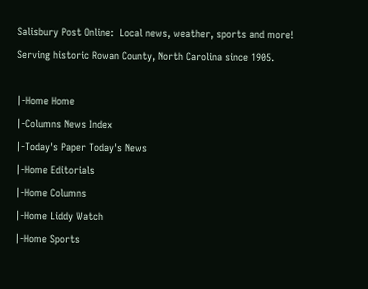Salisbury Post Online:  Local news, weather, sports and more!
Serving historic Rowan County, North Carolina since 1905.

|-Home Home
|-Columns News Index
|-Today's Paper Today's News
|-Home Editorials
|-Home Columns
|-Home Liddy Watch
|-Home Sports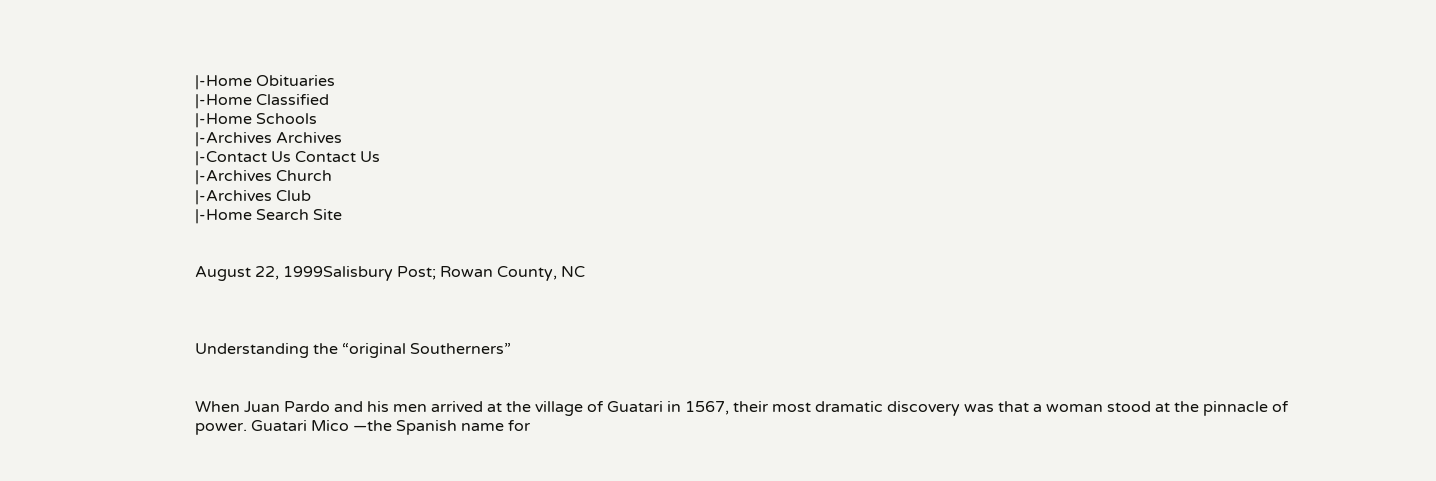|-Home Obituaries
|-Home Classified
|-Home Schools
|-Archives Archives
|-Contact Us Contact Us
|-Archives Church
|-Archives Club
|-Home Search Site


August 22, 1999Salisbury Post; Rowan County, NC



Understanding the “original Southerners”


When Juan Pardo and his men arrived at the village of Guatari in 1567, their most dramatic discovery was that a woman stood at the pinnacle of power. Guatari Mico —the Spanish name for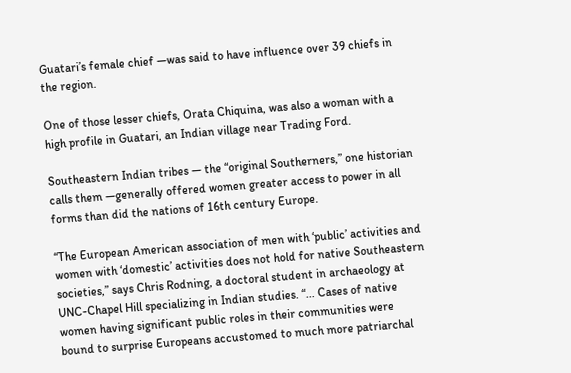Guatari’s female chief —was said to have influence over 39 chiefs in the region.

One of those lesser chiefs, Orata Chiquina, was also a woman with a high profile in Guatari, an Indian village near Trading Ford.

Southeastern Indian tribes — the “original Southerners,” one historian calls them —generally offered women greater access to power in all forms than did the nations of 16th century Europe.

“The European American association of men with ‘public’ activities and women with ‘domestic’ activities does not hold for native Southeastern societies,” says Chris Rodning, a doctoral student in archaeology at UNC-Chapel Hill specializing in Indian studies. “... Cases of native women having significant public roles in their communities were bound to surprise Europeans accustomed to much more patriarchal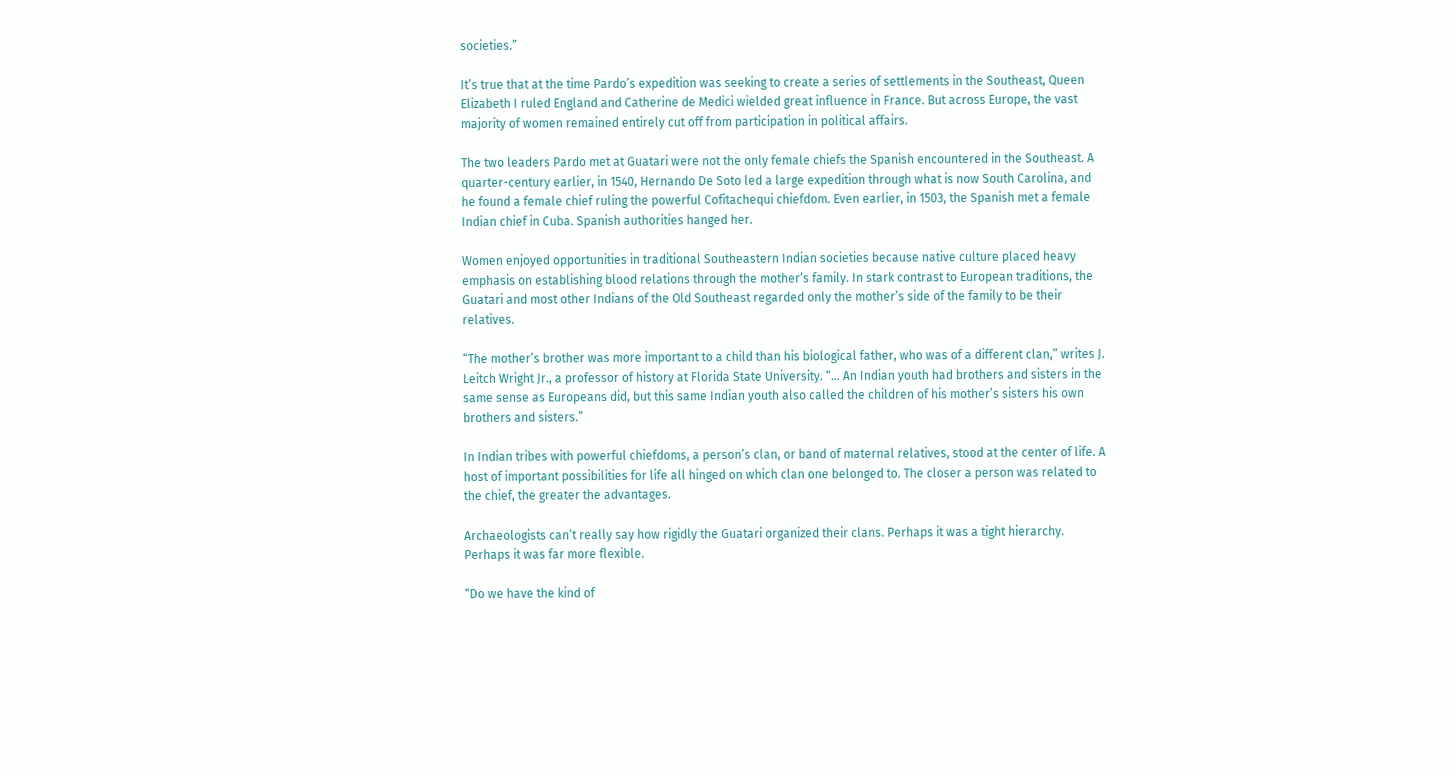societies.”

It’s true that at the time Pardo’s expedition was seeking to create a series of settlements in the Southeast, Queen Elizabeth I ruled England and Catherine de Medici wielded great influence in France. But across Europe, the vast majority of women remained entirely cut off from participation in political affairs.

The two leaders Pardo met at Guatari were not the only female chiefs the Spanish encountered in the Southeast. A quarter-century earlier, in 1540, Hernando De Soto led a large expedition through what is now South Carolina, and he found a female chief ruling the powerful Cofitachequi chiefdom. Even earlier, in 1503, the Spanish met a female Indian chief in Cuba. Spanish authorities hanged her.

Women enjoyed opportunities in traditional Southeastern Indian societies because native culture placed heavy emphasis on establishing blood relations through the mother’s family. In stark contrast to European traditions, the Guatari and most other Indians of the Old Southeast regarded only the mother’s side of the family to be their relatives.

“The mother’s brother was more important to a child than his biological father, who was of a different clan,” writes J. Leitch Wright Jr., a professor of history at Florida State University. “... An Indian youth had brothers and sisters in the same sense as Europeans did, but this same Indian youth also called the children of his mother’s sisters his own brothers and sisters.”

In Indian tribes with powerful chiefdoms, a person’s clan, or band of maternal relatives, stood at the center of life. A host of important possibilities for life all hinged on which clan one belonged to. The closer a person was related to the chief, the greater the advantages.

Archaeologists can’t really say how rigidly the Guatari organized their clans. Perhaps it was a tight hierarchy. Perhaps it was far more flexible.

“Do we have the kind of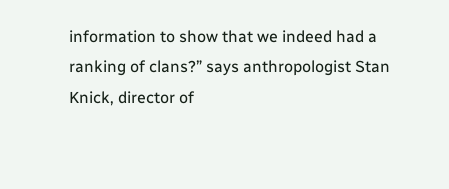information to show that we indeed had a ranking of clans?” says anthropologist Stan Knick, director of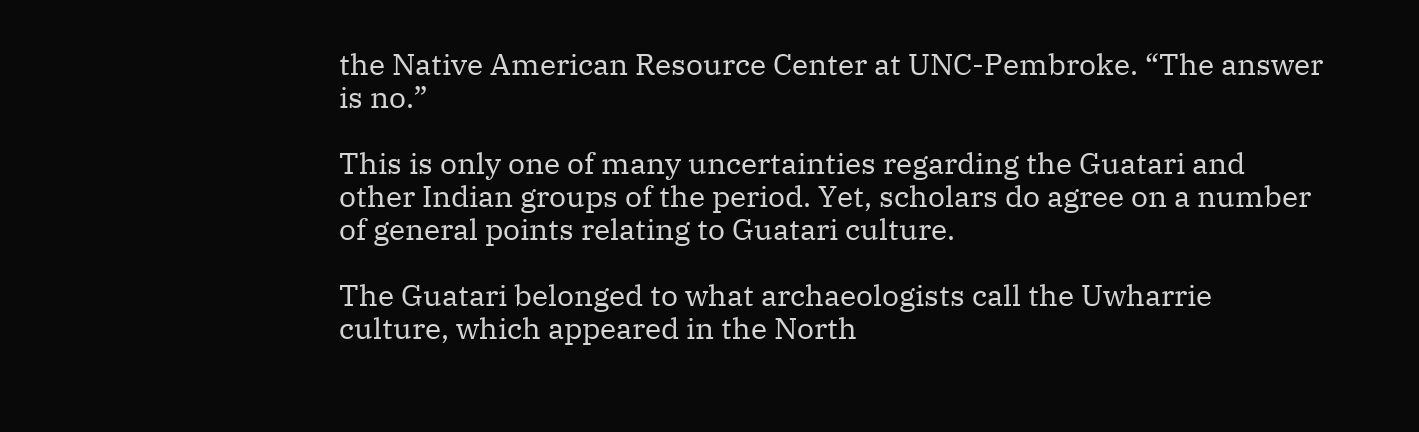the Native American Resource Center at UNC-Pembroke. “The answer is no.”

This is only one of many uncertainties regarding the Guatari and other Indian groups of the period. Yet, scholars do agree on a number of general points relating to Guatari culture.

The Guatari belonged to what archaeologists call the Uwharrie culture, which appeared in the North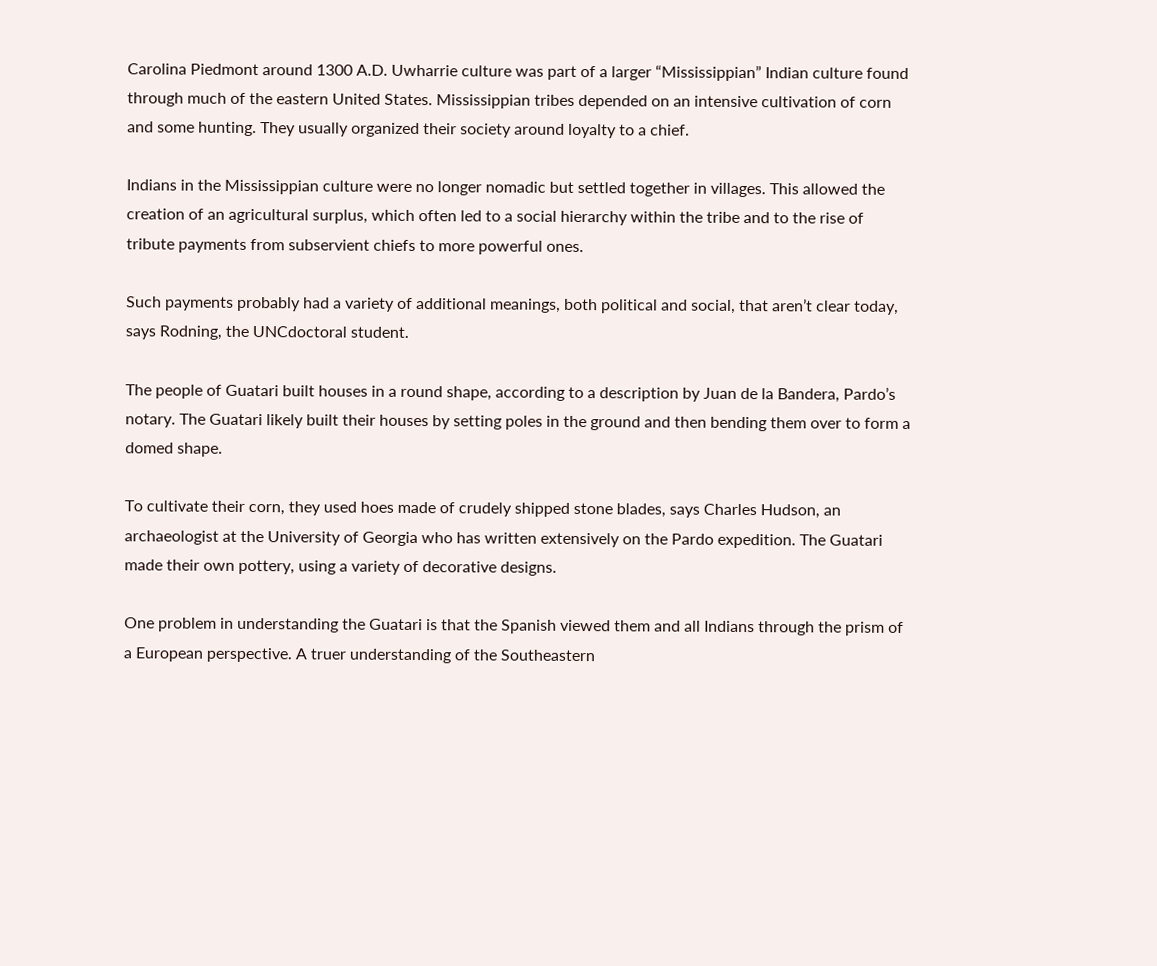Carolina Piedmont around 1300 A.D. Uwharrie culture was part of a larger “Mississippian” Indian culture found through much of the eastern United States. Mississippian tribes depended on an intensive cultivation of corn and some hunting. They usually organized their society around loyalty to a chief.

Indians in the Mississippian culture were no longer nomadic but settled together in villages. This allowed the creation of an agricultural surplus, which often led to a social hierarchy within the tribe and to the rise of tribute payments from subservient chiefs to more powerful ones.

Such payments probably had a variety of additional meanings, both political and social, that aren’t clear today, says Rodning, the UNCdoctoral student.

The people of Guatari built houses in a round shape, according to a description by Juan de la Bandera, Pardo’s notary. The Guatari likely built their houses by setting poles in the ground and then bending them over to form a domed shape.

To cultivate their corn, they used hoes made of crudely shipped stone blades, says Charles Hudson, an archaeologist at the University of Georgia who has written extensively on the Pardo expedition. The Guatari made their own pottery, using a variety of decorative designs.

One problem in understanding the Guatari is that the Spanish viewed them and all Indians through the prism of a European perspective. A truer understanding of the Southeastern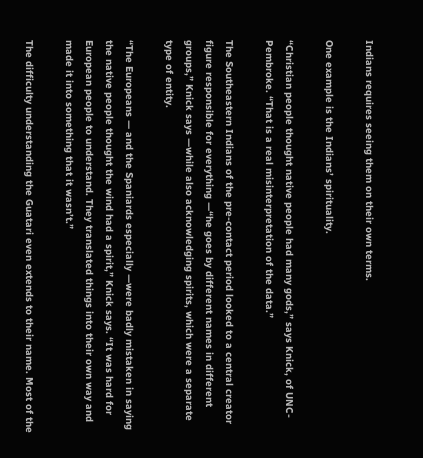Indians requires seeing them on their own terms.

One example is the Indians’ spirituality.

“Christian people thought native people had many gods,” says Knick, of UNC-Pembroke. “That is a real misinterpretation of the data.”

The Southeastern Indians of the pre-contact period looked to a central creator figure responsible for everything —“he goes by different names in different groups,” Knick says —while also acknowledging spirits, which were a separate type of entity.

“The Europeans — and the Spaniards especially —were badly mistaken in saying the native people thought the wind had a spirit,” Knick says. “It was hard for European people to understand. They translated things into their own way and made it into something that it wasn’t.”

The difficulty understanding the Guatari even extends to their name. Most of the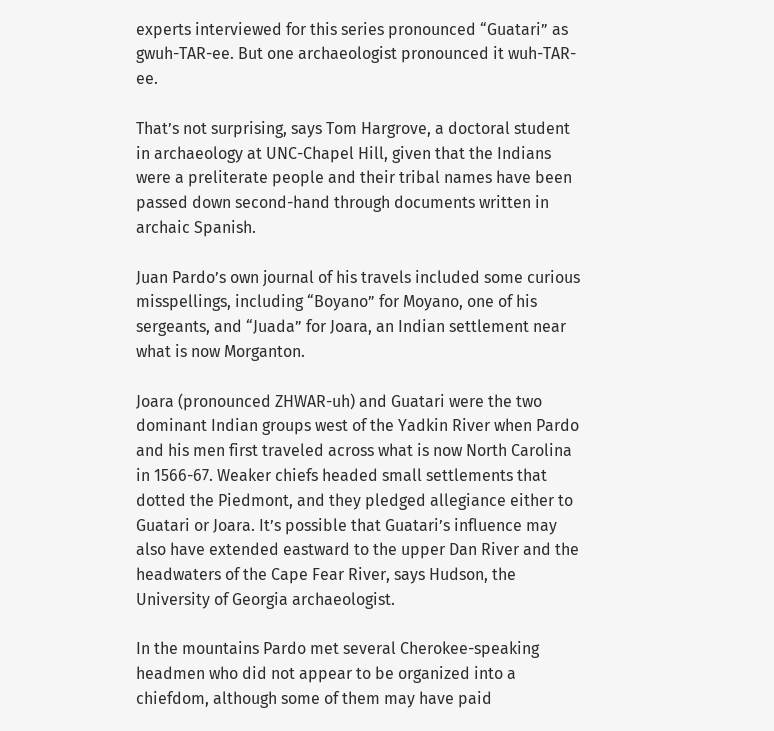experts interviewed for this series pronounced “Guatari” as gwuh-TAR-ee. But one archaeologist pronounced it wuh-TAR-ee.

That’s not surprising, says Tom Hargrove, a doctoral student in archaeology at UNC-Chapel Hill, given that the Indians were a preliterate people and their tribal names have been passed down second-hand through documents written in archaic Spanish.

Juan Pardo’s own journal of his travels included some curious misspellings, including “Boyano” for Moyano, one of his sergeants, and “Juada” for Joara, an Indian settlement near what is now Morganton.

Joara (pronounced ZHWAR-uh) and Guatari were the two dominant Indian groups west of the Yadkin River when Pardo and his men first traveled across what is now North Carolina in 1566-67. Weaker chiefs headed small settlements that dotted the Piedmont, and they pledged allegiance either to Guatari or Joara. It’s possible that Guatari’s influence may also have extended eastward to the upper Dan River and the headwaters of the Cape Fear River, says Hudson, the University of Georgia archaeologist.

In the mountains Pardo met several Cherokee-speaking headmen who did not appear to be organized into a chiefdom, although some of them may have paid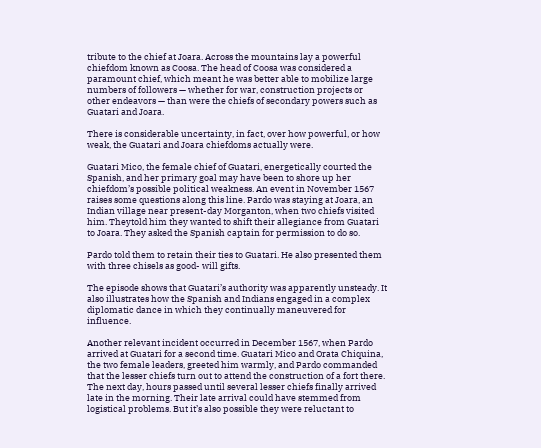tribute to the chief at Joara. Across the mountains lay a powerful chiefdom known as Coosa. The head of Coosa was considered a paramount chief, which meant he was better able to mobilize large numbers of followers — whether for war, construction projects or other endeavors — than were the chiefs of secondary powers such as Guatari and Joara.

There is considerable uncertainty, in fact, over how powerful, or how weak, the Guatari and Joara chiefdoms actually were.

Guatari Mico, the female chief of Guatari, energetically courted the Spanish, and her primary goal may have been to shore up her chiefdom’s possible political weakness. An event in November 1567 raises some questions along this line. Pardo was staying at Joara, an Indian village near present-day Morganton, when two chiefs visited him. Theytold him they wanted to shift their allegiance from Guatari to Joara. They asked the Spanish captain for permission to do so.

Pardo told them to retain their ties to Guatari. He also presented them with three chisels as good- will gifts.

The episode shows that Guatari’s authority was apparently unsteady. It also illustrates how the Spanish and Indians engaged in a complex diplomatic dance in which they continually maneuvered for influence.

Another relevant incident occurred in December 1567, when Pardo arrived at Guatari for a second time. Guatari Mico and Orata Chiquina, the two female leaders, greeted him warmly, and Pardo commanded that the lesser chiefs turn out to attend the construction of a fort there. The next day, hours passed until several lesser chiefs finally arrived late in the morning. Their late arrival could have stemmed from logistical problems. But it’s also possible they were reluctant to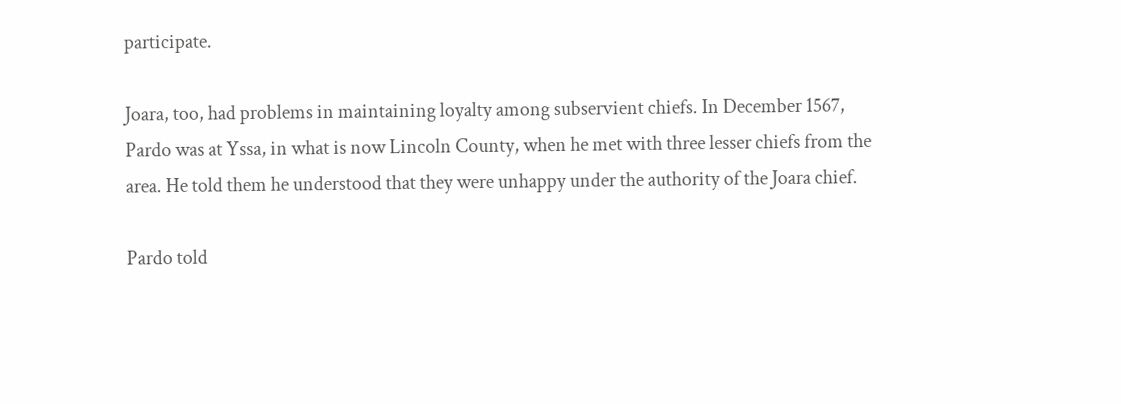participate.

Joara, too, had problems in maintaining loyalty among subservient chiefs. In December 1567, Pardo was at Yssa, in what is now Lincoln County, when he met with three lesser chiefs from the area. He told them he understood that they were unhappy under the authority of the Joara chief.

Pardo told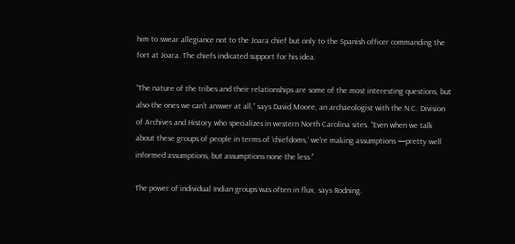him to swear allegiance not to the Joara chief but only to the Spanish officer commanding the fort at Joara. The chiefs indicated support for his idea.

“The nature of the tribes and their relationships are some of the most interesting questions, but also the ones we can’t answer at all,” says David Moore, an archaeologist with the N.C. Division of Archives and History who specializes in western North Carolina sites. “Even when we talk about these groups of people in terms of ‘chiefdoms,’ we’re making assumptions —pretty well informed assumptions, but assumptions none the less.”

The power of individual Indian groups was often in flux, says Rodning.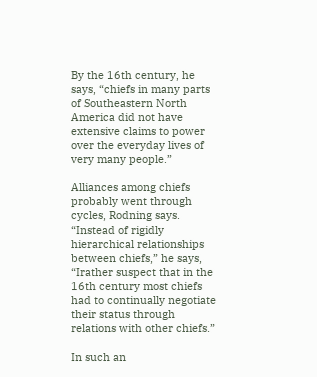By the 16th century, he says, “chiefs in many parts of Southeastern North America did not have extensive claims to power over the everyday lives of very many people.”

Alliances among chiefs probably went through cycles, Rodning says. “Instead of rigidly hierarchical relationships between chiefs,” he says, “Irather suspect that in the 16th century most chiefs had to continually negotiate their status through relations with other chiefs.”

In such an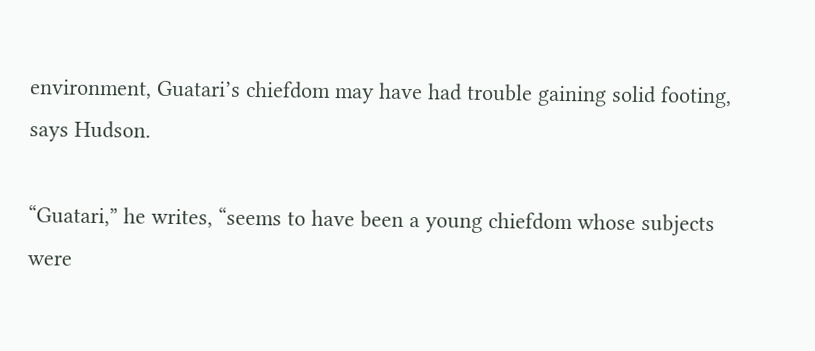environment, Guatari’s chiefdom may have had trouble gaining solid footing, says Hudson.

“Guatari,” he writes, “seems to have been a young chiefdom whose subjects were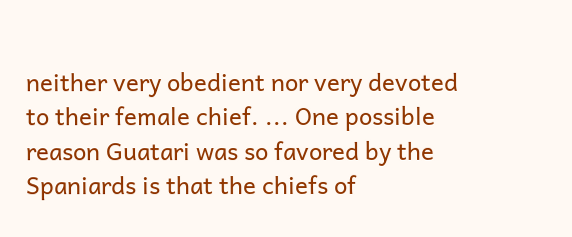neither very obedient nor very devoted to their female chief. ... One possible reason Guatari was so favored by the Spaniards is that the chiefs of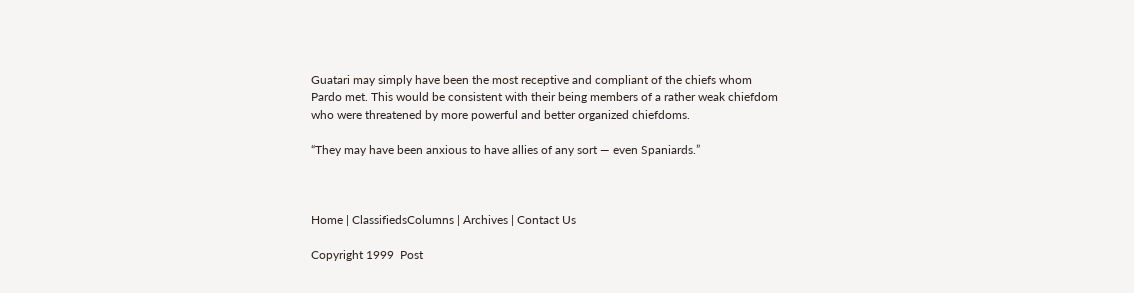Guatari may simply have been the most receptive and compliant of the chiefs whom Pardo met. This would be consistent with their being members of a rather weak chiefdom who were threatened by more powerful and better organized chiefdoms.

“They may have been anxious to have allies of any sort — even Spaniards.”



Home | ClassifiedsColumns | Archives | Contact Us

Copyright 1999  Post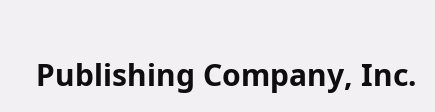Publishing Company, Inc.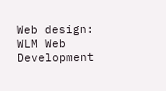Web design:  WLM Web Development